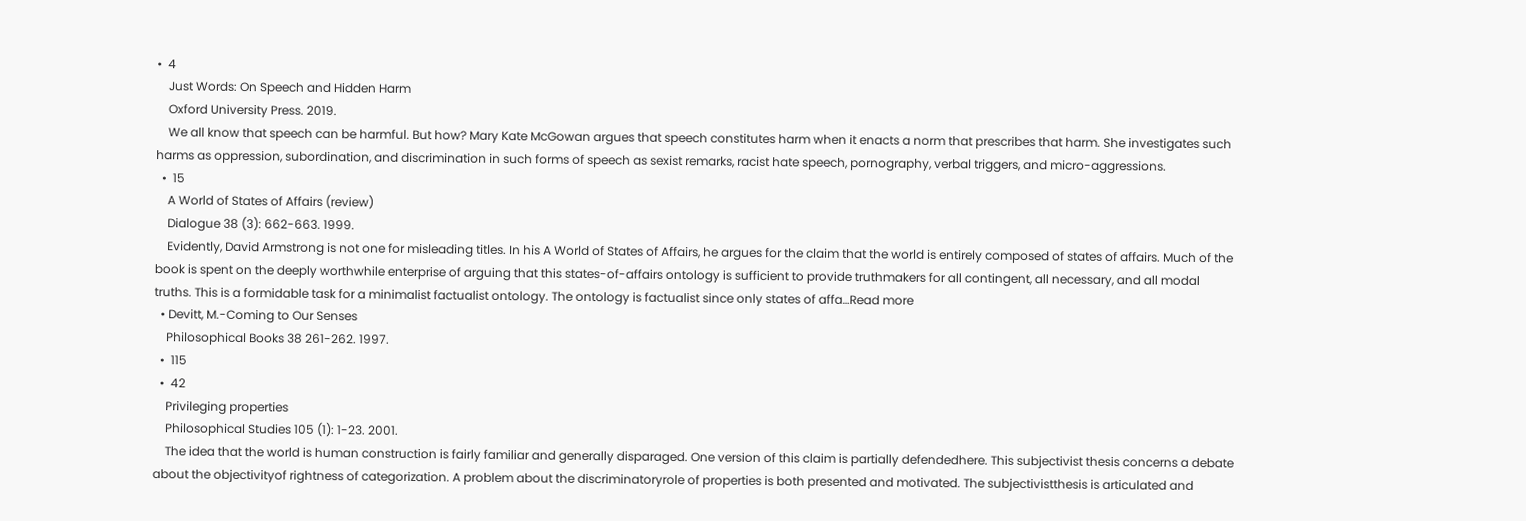•  4
    Just Words: On Speech and Hidden Harm
    Oxford University Press. 2019.
    We all know that speech can be harmful. But how? Mary Kate McGowan argues that speech constitutes harm when it enacts a norm that prescribes that harm. She investigates such harms as oppression, subordination, and discrimination in such forms of speech as sexist remarks, racist hate speech, pornography, verbal triggers, and micro-aggressions.
  •  15
    A World of States of Affairs (review)
    Dialogue 38 (3): 662-663. 1999.
    Evidently, David Armstrong is not one for misleading titles. In his A World of States of Affairs, he argues for the claim that the world is entirely composed of states of affairs. Much of the book is spent on the deeply worthwhile enterprise of arguing that this states-of-affairs ontology is sufficient to provide truthmakers for all contingent, all necessary, and all modal truths. This is a formidable task for a minimalist factualist ontology. The ontology is factualist since only states of affa…Read more
  • Devitt, M.-Coming to Our Senses
    Philosophical Books 38 261-262. 1997.
  •  115
  •  42
    Privileging properties
    Philosophical Studies 105 (1): 1-23. 2001.
    The idea that the world is human construction is fairly familiar and generally disparaged. One version of this claim is partially defendedhere. This subjectivist thesis concerns a debate about the objectivityof rightness of categorization. A problem about the discriminatoryrole of properties is both presented and motivated. The subjectivistthesis is articulated and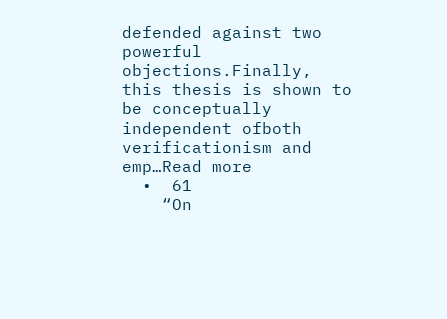defended against two powerful objections.Finally, this thesis is shown to be conceptually independent ofboth verificationism and emp…Read more
  •  61
    “On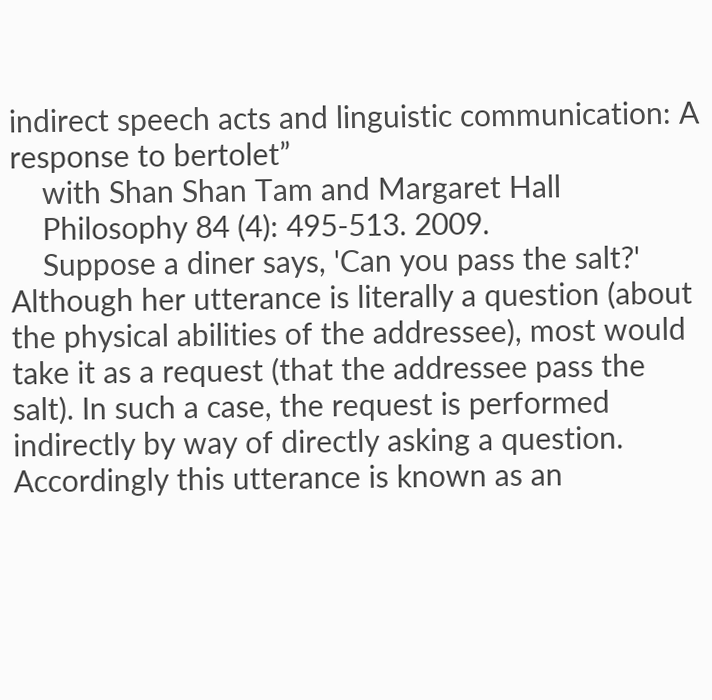indirect speech acts and linguistic communication: A response to bertolet”
    with Shan Shan Tam and Margaret Hall
    Philosophy 84 (4): 495-513. 2009.
    Suppose a diner says, 'Can you pass the salt?' Although her utterance is literally a question (about the physical abilities of the addressee), most would take it as a request (that the addressee pass the salt). In such a case, the request is performed indirectly by way of directly asking a question. Accordingly this utterance is known as an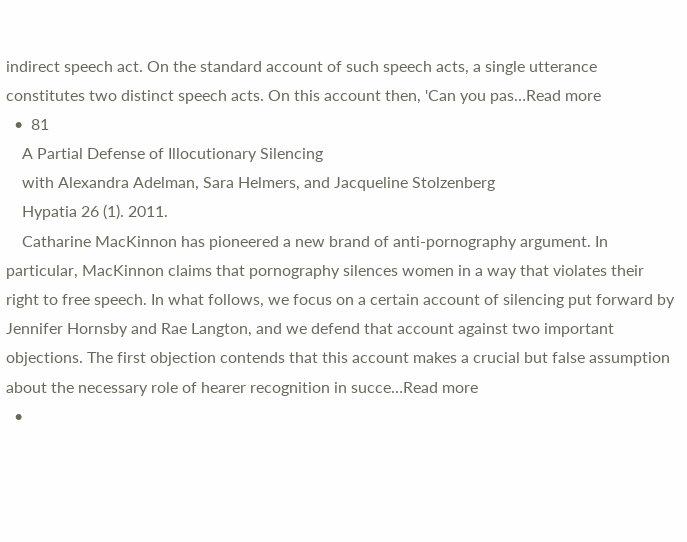indirect speech act. On the standard account of such speech acts, a single utterance constitutes two distinct speech acts. On this account then, 'Can you pas…Read more
  •  81
    A Partial Defense of Illocutionary Silencing
    with Alexandra Adelman, Sara Helmers, and Jacqueline Stolzenberg
    Hypatia 26 (1). 2011.
    Catharine MacKinnon has pioneered a new brand of anti-pornography argument. In particular, MacKinnon claims that pornography silences women in a way that violates their right to free speech. In what follows, we focus on a certain account of silencing put forward by Jennifer Hornsby and Rae Langton, and we defend that account against two important objections. The first objection contends that this account makes a crucial but false assumption about the necessary role of hearer recognition in succe…Read more
  •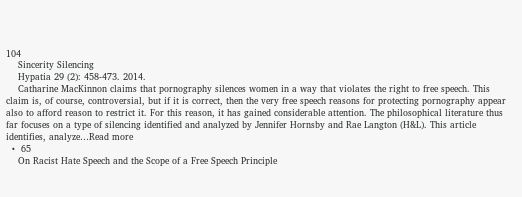104
    Sincerity Silencing
    Hypatia 29 (2): 458-473. 2014.
    Catharine MacKinnon claims that pornography silences women in a way that violates the right to free speech. This claim is, of course, controversial, but if it is correct, then the very free speech reasons for protecting pornography appear also to afford reason to restrict it. For this reason, it has gained considerable attention. The philosophical literature thus far focuses on a type of silencing identified and analyzed by Jennifer Hornsby and Rae Langton (H&L). This article identifies, analyze…Read more
  •  65
    On Racist Hate Speech and the Scope of a Free Speech Principle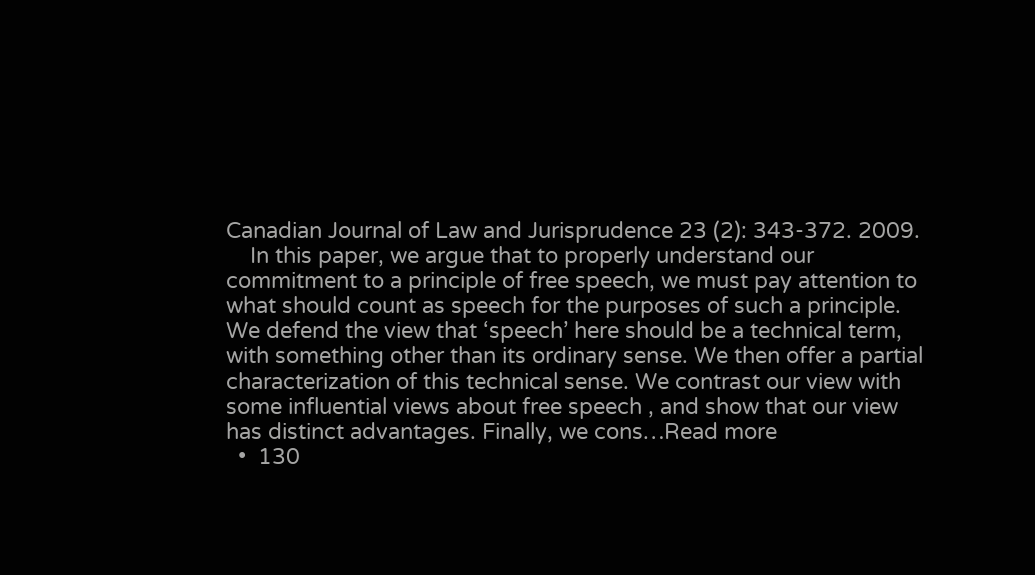Canadian Journal of Law and Jurisprudence 23 (2): 343-372. 2009.
    In this paper, we argue that to properly understand our commitment to a principle of free speech, we must pay attention to what should count as speech for the purposes of such a principle. We defend the view that ‘speech’ here should be a technical term, with something other than its ordinary sense. We then offer a partial characterization of this technical sense. We contrast our view with some influential views about free speech , and show that our view has distinct advantages. Finally, we cons…Read more
  •  130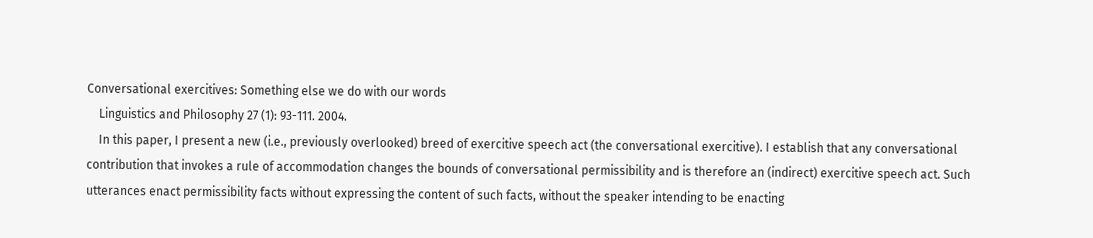Conversational exercitives: Something else we do with our words
    Linguistics and Philosophy 27 (1): 93-111. 2004.
    In this paper, I present a new (i.e., previously overlooked) breed of exercitive speech act (the conversational exercitive). I establish that any conversational contribution that invokes a rule of accommodation changes the bounds of conversational permissibility and is therefore an (indirect) exercitive speech act. Such utterances enact permissibility facts without expressing the content of such facts, without the speaker intending to be enacting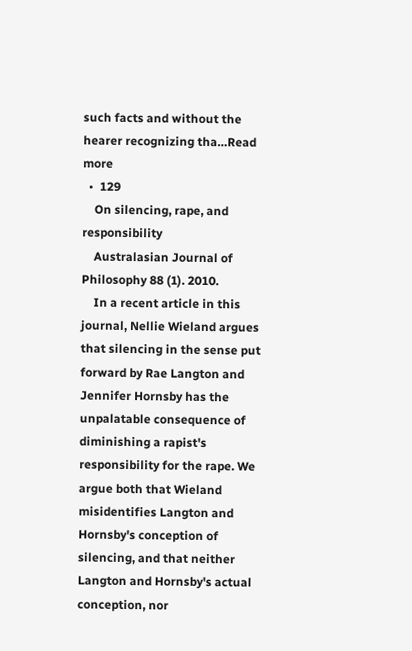such facts and without the hearer recognizing tha…Read more
  •  129
    On silencing, rape, and responsibility
    Australasian Journal of Philosophy 88 (1). 2010.
    In a recent article in this journal, Nellie Wieland argues that silencing in the sense put forward by Rae Langton and Jennifer Hornsby has the unpalatable consequence of diminishing a rapist's responsibility for the rape. We argue both that Wieland misidentifies Langton and Hornsby's conception of silencing, and that neither Langton and Hornsby's actual conception, nor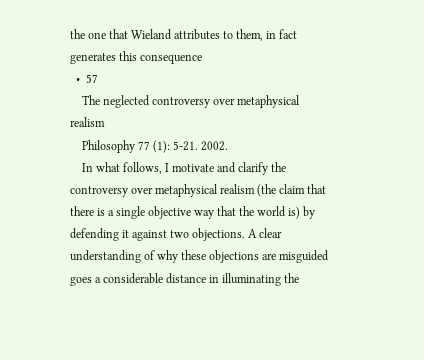the one that Wieland attributes to them, in fact generates this consequence
  •  57
    The neglected controversy over metaphysical realism
    Philosophy 77 (1): 5-21. 2002.
    In what follows, I motivate and clarify the controversy over metaphysical realism (the claim that there is a single objective way that the world is) by defending it against two objections. A clear understanding of why these objections are misguided goes a considerable distance in illuminating the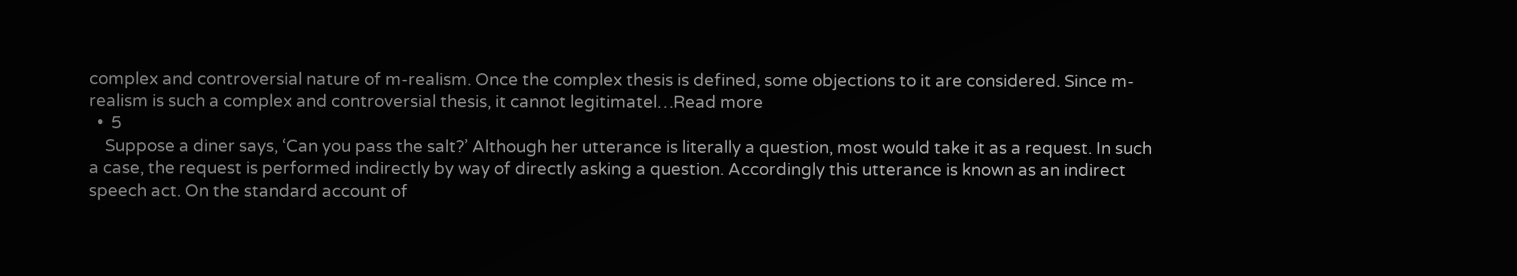complex and controversial nature of m-realism. Once the complex thesis is defined, some objections to it are considered. Since m-realism is such a complex and controversial thesis, it cannot legitimatel…Read more
  •  5
    Suppose a diner says, ‘Can you pass the salt?’ Although her utterance is literally a question, most would take it as a request. In such a case, the request is performed indirectly by way of directly asking a question. Accordingly this utterance is known as an indirect speech act. On the standard account of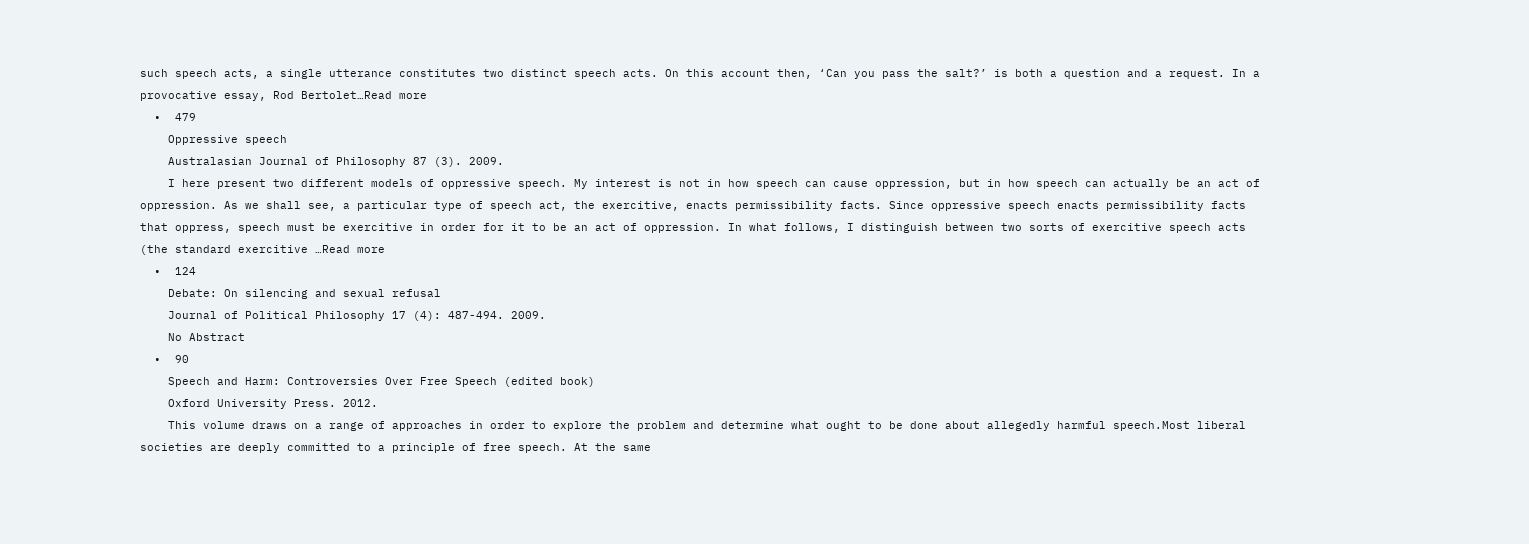such speech acts, a single utterance constitutes two distinct speech acts. On this account then, ‘Can you pass the salt?’ is both a question and a request. In a provocative essay, Rod Bertolet…Read more
  •  479
    Oppressive speech
    Australasian Journal of Philosophy 87 (3). 2009.
    I here present two different models of oppressive speech. My interest is not in how speech can cause oppression, but in how speech can actually be an act of oppression. As we shall see, a particular type of speech act, the exercitive, enacts permissibility facts. Since oppressive speech enacts permissibility facts that oppress, speech must be exercitive in order for it to be an act of oppression. In what follows, I distinguish between two sorts of exercitive speech acts (the standard exercitive …Read more
  •  124
    Debate: On silencing and sexual refusal
    Journal of Political Philosophy 17 (4): 487-494. 2009.
    No Abstract
  •  90
    Speech and Harm: Controversies Over Free Speech (edited book)
    Oxford University Press. 2012.
    This volume draws on a range of approaches in order to explore the problem and determine what ought to be done about allegedly harmful speech.Most liberal societies are deeply committed to a principle of free speech. At the same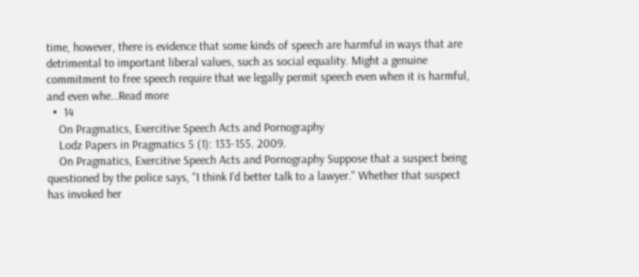time, however, there is evidence that some kinds of speech are harmful in ways that are detrimental to important liberal values, such as social equality. Might a genuine commitment to free speech require that we legally permit speech even when it is harmful, and even whe…Read more
  •  14
    On Pragmatics, Exercitive Speech Acts and Pornography
    Lodz Papers in Pragmatics 5 (1): 133-155. 2009.
    On Pragmatics, Exercitive Speech Acts and Pornography Suppose that a suspect being questioned by the police says, "I think I'd better talk to a lawyer." Whether that suspect has invoked her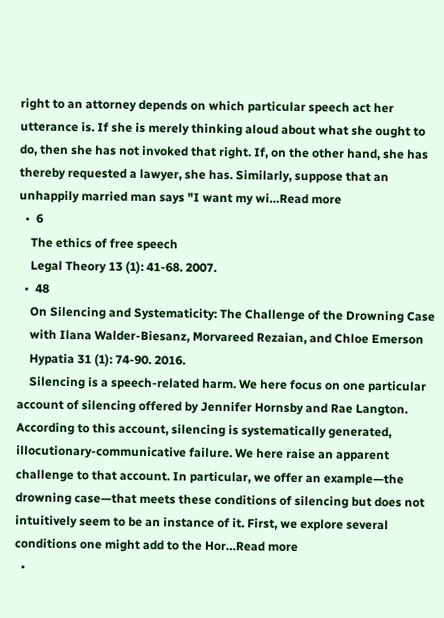right to an attorney depends on which particular speech act her utterance is. If she is merely thinking aloud about what she ought to do, then she has not invoked that right. If, on the other hand, she has thereby requested a lawyer, she has. Similarly, suppose that an unhappily married man says "I want my wi…Read more
  •  6
    The ethics of free speech
    Legal Theory 13 (1): 41-68. 2007.
  •  48
    On Silencing and Systematicity: The Challenge of the Drowning Case
    with Ilana Walder‐Biesanz, Morvareed Rezaian, and Chloe Emerson
    Hypatia 31 (1): 74-90. 2016.
    Silencing is a speech-related harm. We here focus on one particular account of silencing offered by Jennifer Hornsby and Rae Langton. According to this account, silencing is systematically generated, illocutionary-communicative failure. We here raise an apparent challenge to that account. In particular, we offer an example—the drowning case—that meets these conditions of silencing but does not intuitively seem to be an instance of it. First, we explore several conditions one might add to the Hor…Read more
  •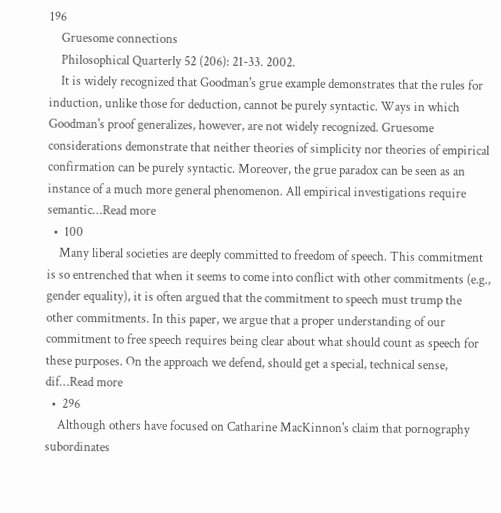196
    Gruesome connections
    Philosophical Quarterly 52 (206): 21-33. 2002.
    It is widely recognized that Goodman's grue example demonstrates that the rules for induction, unlike those for deduction, cannot be purely syntactic. Ways in which Goodman's proof generalizes, however, are not widely recognized. Gruesome considerations demonstrate that neither theories of simplicity nor theories of empirical confirmation can be purely syntactic. Moreover, the grue paradox can be seen as an instance of a much more general phenomenon. All empirical investigations require semantic…Read more
  •  100
    Many liberal societies are deeply committed to freedom of speech. This commitment is so entrenched that when it seems to come into conflict with other commitments (e.g., gender equality), it is often argued that the commitment to speech must trump the other commitments. In this paper, we argue that a proper understanding of our commitment to free speech requires being clear about what should count as speech for these purposes. On the approach we defend, should get a special, technical sense, dif…Read more
  •  296
    Although others have focused on Catharine MacKinnon's claim that pornography subordinates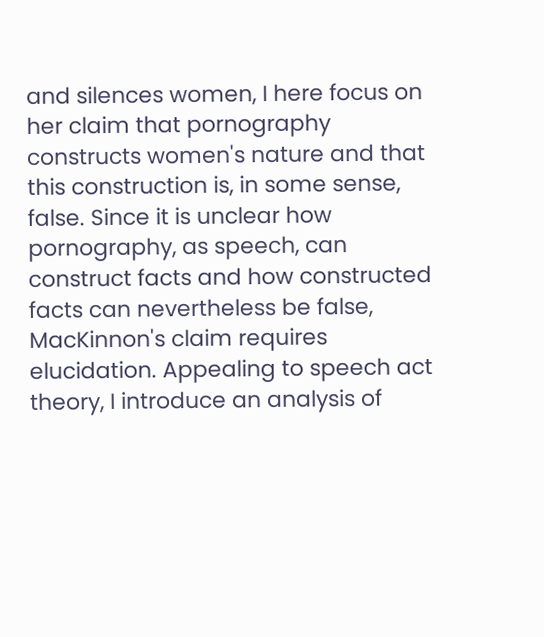and silences women, I here focus on her claim that pornography constructs women's nature and that this construction is, in some sense, false. Since it is unclear how pornography, as speech, can construct facts and how constructed facts can nevertheless be false, MacKinnon's claim requires elucidation. Appealing to speech act theory, I introduce an analysis of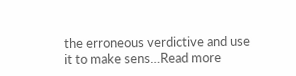the erroneous verdictive and use it to make sens…Read more